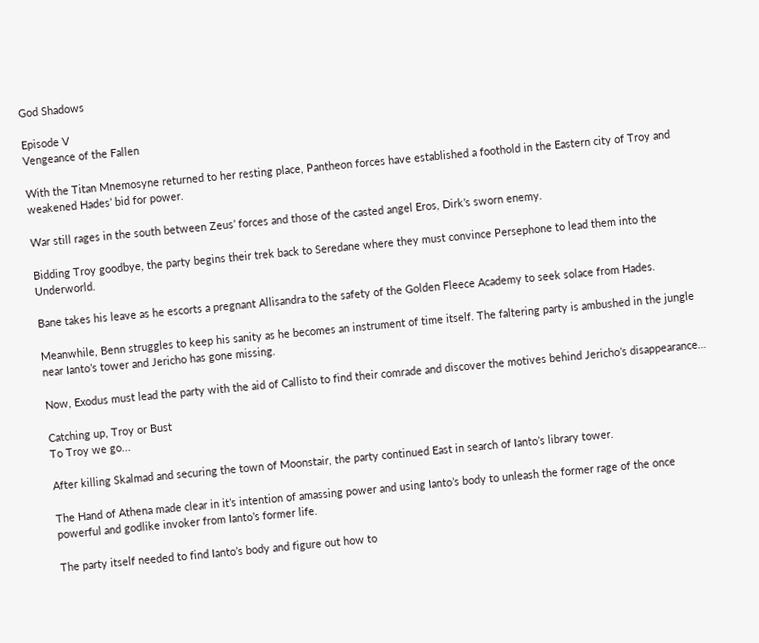God Shadows

Episode V
Vengeance of the Fallen

With the Titan Mnemosyne returned to her resting place, Pantheon forces have established a foothold in the Eastern city of Troy and weakened Hades’ bid for power.

War still rages in the south between Zeus’ forces and those of the casted angel Eros, Dirk’s sworn enemy.

Bidding Troy goodbye, the party begins their trek back to Seredane where they must convince Persephone to lead them into the Underworld.

Bane takes his leave as he escorts a pregnant Allisandra to the safety of the Golden Fleece Academy to seek solace from Hades.

Meanwhile, Benn struggles to keep his sanity as he becomes an instrument of time itself. The faltering party is ambushed in the jungle near Ianto’s tower and Jericho has gone missing.

Now, Exodus must lead the party with the aid of Callisto to find their comrade and discover the motives behind Jericho’s disappearance…

Catching up, Troy or Bust
To Troy we go...

After killing Skalmad and securing the town of Moonstair, the party continued East in search of Ianto’s library tower.

The Hand of Athena made clear in it’s intention of amassing power and using Ianto’s body to unleash the former rage of the once powerful and godlike invoker from Ianto’s former life.

The party itself needed to find Ianto’s body and figure out how to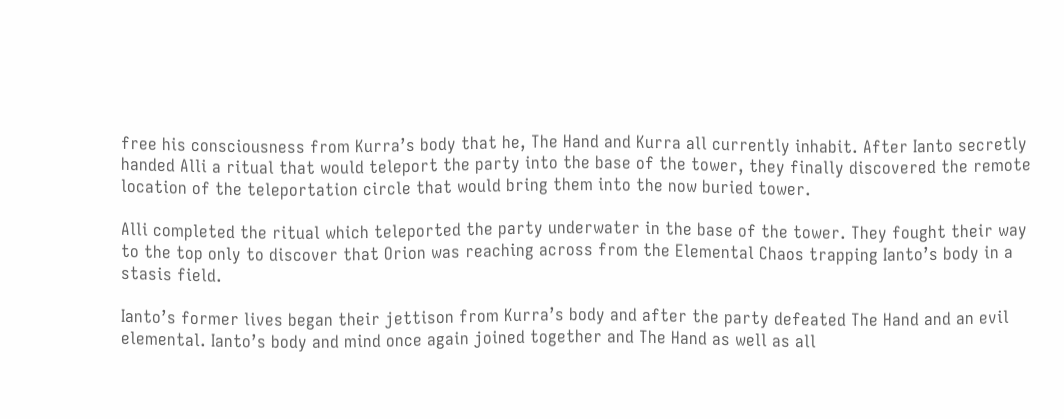free his consciousness from Kurra’s body that he, The Hand and Kurra all currently inhabit. After Ianto secretly handed Alli a ritual that would teleport the party into the base of the tower, they finally discovered the remote location of the teleportation circle that would bring them into the now buried tower.

Alli completed the ritual which teleported the party underwater in the base of the tower. They fought their way to the top only to discover that Orion was reaching across from the Elemental Chaos trapping Ianto’s body in a stasis field.

Ianto’s former lives began their jettison from Kurra’s body and after the party defeated The Hand and an evil elemental. Ianto’s body and mind once again joined together and The Hand as well as all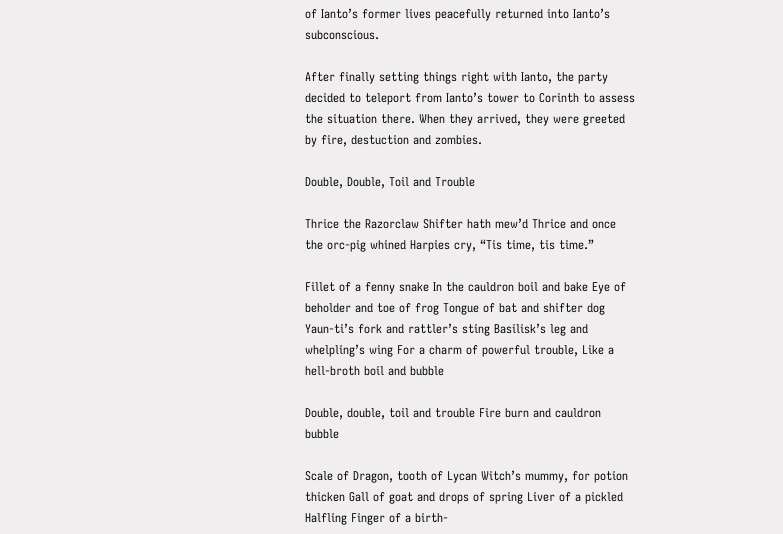of Ianto’s former lives peacefully returned into Ianto’s subconscious.

After finally setting things right with Ianto, the party decided to teleport from Ianto’s tower to Corinth to assess the situation there. When they arrived, they were greeted by fire, destuction and zombies.

Double, Double, Toil and Trouble

Thrice the Razorclaw Shifter hath mew’d Thrice and once the orc-pig whined Harpies cry, “Tis time, tis time.”

Fillet of a fenny snake In the cauldron boil and bake Eye of beholder and toe of frog Tongue of bat and shifter dog Yaun-ti’s fork and rattler’s sting Basilisk’s leg and whelpling’s wing For a charm of powerful trouble, Like a hell-broth boil and bubble

Double, double, toil and trouble Fire burn and cauldron bubble

Scale of Dragon, tooth of Lycan Witch’s mummy, for potion thicken Gall of goat and drops of spring Liver of a pickled Halfling Finger of a birth-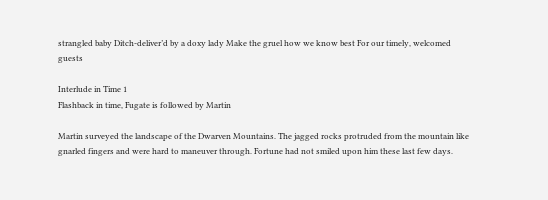strangled baby Ditch-deliver’d by a doxy lady Make the gruel how we know best For our timely, welcomed guests

Interlude in Time 1
Flashback in time, Fugate is followed by Martin

Martin surveyed the landscape of the Dwarven Mountains. The jagged rocks protruded from the mountain like gnarled fingers and were hard to maneuver through. Fortune had not smiled upon him these last few days.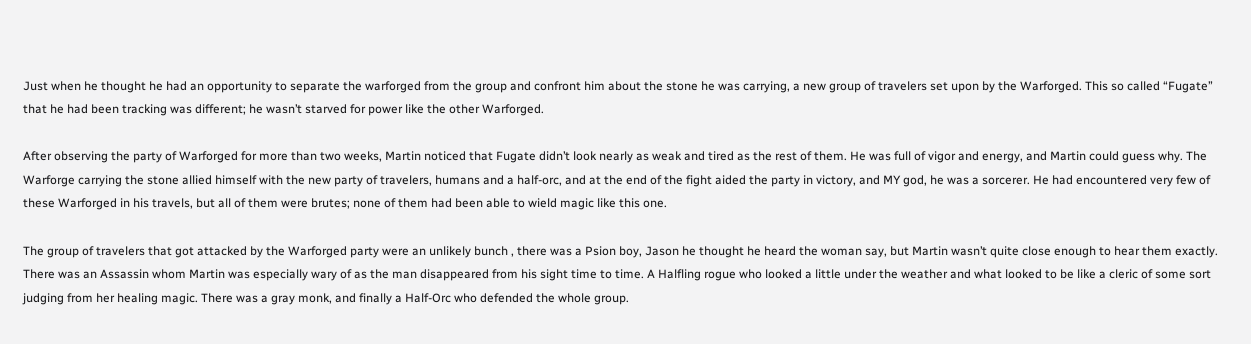Just when he thought he had an opportunity to separate the warforged from the group and confront him about the stone he was carrying, a new group of travelers set upon by the Warforged. This so called “Fugate” that he had been tracking was different; he wasn’t starved for power like the other Warforged.

After observing the party of Warforged for more than two weeks, Martin noticed that Fugate didn’t look nearly as weak and tired as the rest of them. He was full of vigor and energy, and Martin could guess why. The Warforge carrying the stone allied himself with the new party of travelers, humans and a half-orc, and at the end of the fight aided the party in victory, and MY god, he was a sorcerer. He had encountered very few of these Warforged in his travels, but all of them were brutes; none of them had been able to wield magic like this one.

The group of travelers that got attacked by the Warforged party were an unlikely bunch , there was a Psion boy, Jason he thought he heard the woman say, but Martin wasn’t quite close enough to hear them exactly. There was an Assassin whom Martin was especially wary of as the man disappeared from his sight time to time. A Halfling rogue who looked a little under the weather and what looked to be like a cleric of some sort judging from her healing magic. There was a gray monk, and finally a Half-Orc who defended the whole group.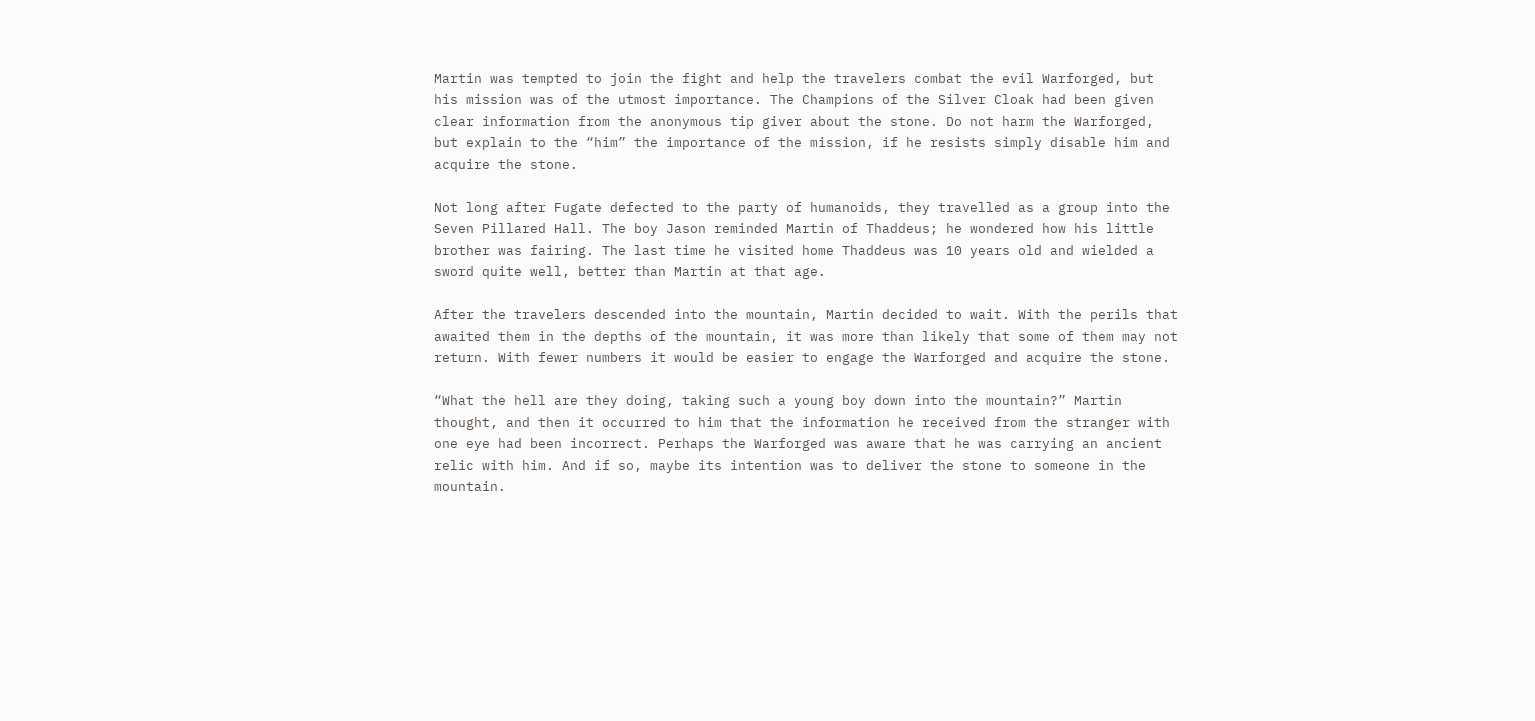Martin was tempted to join the fight and help the travelers combat the evil Warforged, but his mission was of the utmost importance. The Champions of the Silver Cloak had been given clear information from the anonymous tip giver about the stone. Do not harm the Warforged, but explain to the “him” the importance of the mission, if he resists simply disable him and acquire the stone.

Not long after Fugate defected to the party of humanoids, they travelled as a group into the Seven Pillared Hall. The boy Jason reminded Martin of Thaddeus; he wondered how his little brother was fairing. The last time he visited home Thaddeus was 10 years old and wielded a sword quite well, better than Martin at that age.

After the travelers descended into the mountain, Martin decided to wait. With the perils that awaited them in the depths of the mountain, it was more than likely that some of them may not return. With fewer numbers it would be easier to engage the Warforged and acquire the stone.

“What the hell are they doing, taking such a young boy down into the mountain?” Martin thought, and then it occurred to him that the information he received from the stranger with one eye had been incorrect. Perhaps the Warforged was aware that he was carrying an ancient relic with him. And if so, maybe its intention was to deliver the stone to someone in the mountain.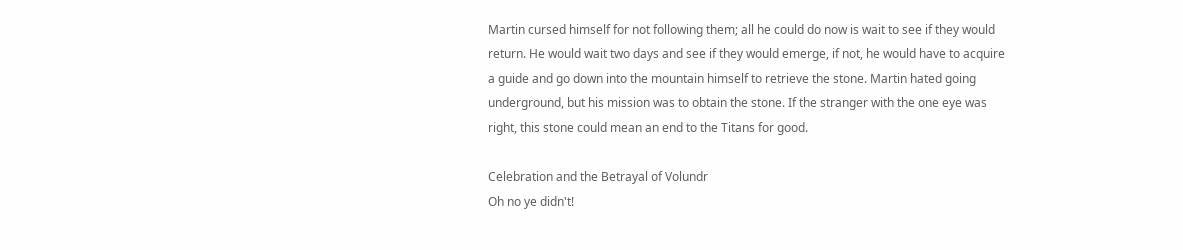Martin cursed himself for not following them; all he could do now is wait to see if they would return. He would wait two days and see if they would emerge, if not, he would have to acquire a guide and go down into the mountain himself to retrieve the stone. Martin hated going underground, but his mission was to obtain the stone. If the stranger with the one eye was right, this stone could mean an end to the Titans for good.

Celebration and the Betrayal of Volundr
Oh no ye didn't!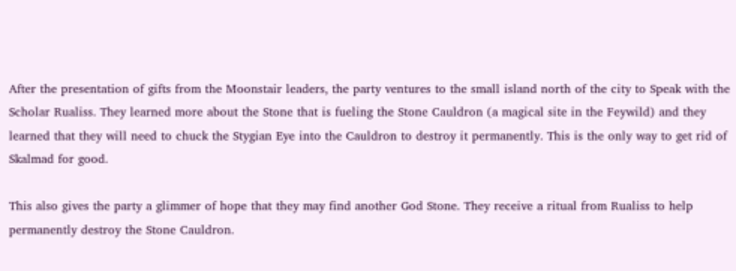After the presentation of gifts from the Moonstair leaders, the party ventures to the small island north of the city to Speak with the Scholar Rualiss. They learned more about the Stone that is fueling the Stone Cauldron (a magical site in the Feywild) and they learned that they will need to chuck the Stygian Eye into the Cauldron to destroy it permanently. This is the only way to get rid of Skalmad for good.

This also gives the party a glimmer of hope that they may find another God Stone. They receive a ritual from Rualiss to help permanently destroy the Stone Cauldron.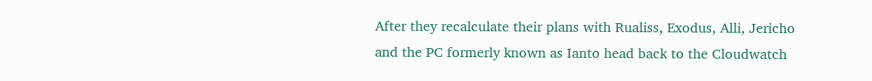After they recalculate their plans with Rualiss, Exodus, Alli, Jericho and the PC formerly known as Ianto head back to the Cloudwatch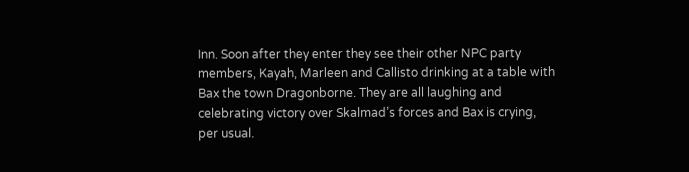Inn. Soon after they enter they see their other NPC party members, Kayah, Marleen and Callisto drinking at a table with Bax the town Dragonborne. They are all laughing and celebrating victory over Skalmad’s forces and Bax is crying, per usual.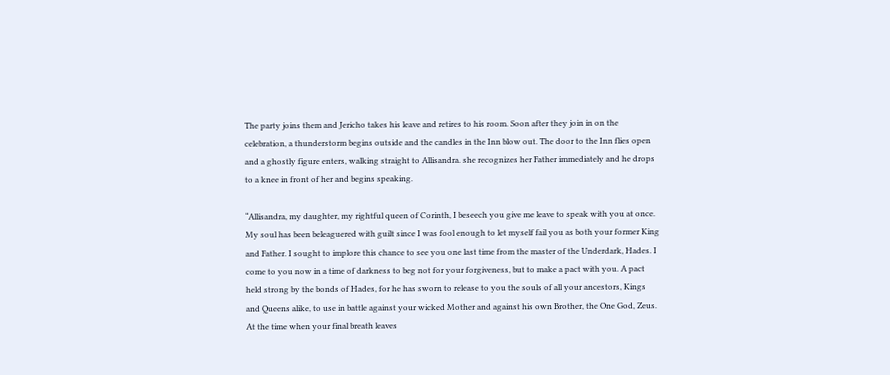The party joins them and Jericho takes his leave and retires to his room. Soon after they join in on the celebration, a thunderstorm begins outside and the candles in the Inn blow out. The door to the Inn flies open and a ghostly figure enters, walking straight to Allisandra. she recognizes her Father immediately and he drops to a knee in front of her and begins speaking.

“Allisandra, my daughter, my rightful queen of Corinth, I beseech you give me leave to speak with you at once. My soul has been beleaguered with guilt since I was fool enough to let myself fail you as both your former King and Father. I sought to implore this chance to see you one last time from the master of the Underdark, Hades. I come to you now in a time of darkness to beg not for your forgiveness, but to make a pact with you. A pact held strong by the bonds of Hades, for he has sworn to release to you the souls of all your ancestors, Kings and Queens alike, to use in battle against your wicked Mother and against his own Brother, the One God, Zeus. At the time when your final breath leaves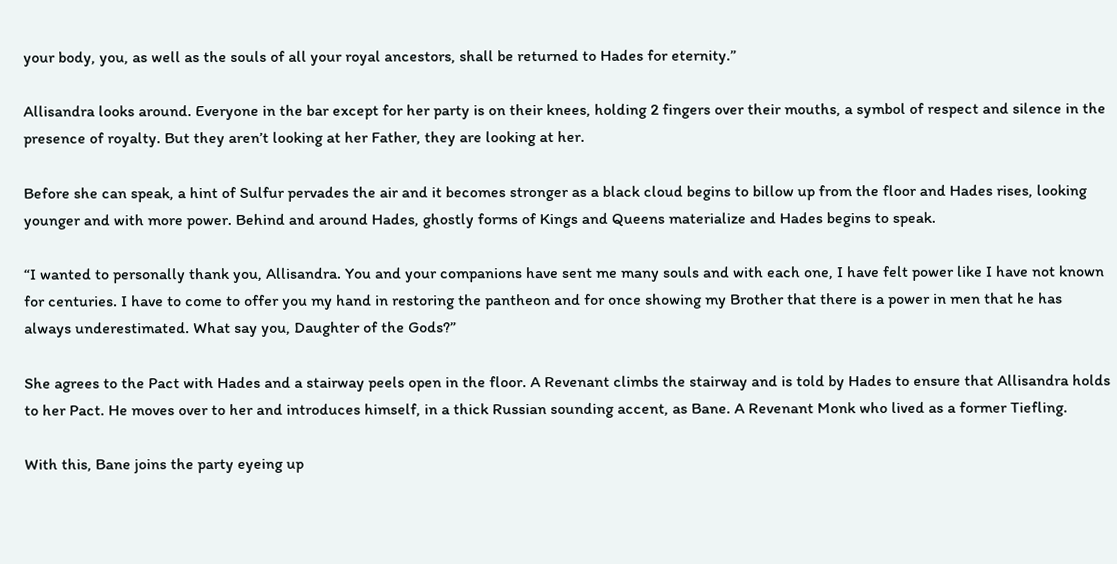your body, you, as well as the souls of all your royal ancestors, shall be returned to Hades for eternity.”

Allisandra looks around. Everyone in the bar except for her party is on their knees, holding 2 fingers over their mouths, a symbol of respect and silence in the presence of royalty. But they aren’t looking at her Father, they are looking at her.

Before she can speak, a hint of Sulfur pervades the air and it becomes stronger as a black cloud begins to billow up from the floor and Hades rises, looking younger and with more power. Behind and around Hades, ghostly forms of Kings and Queens materialize and Hades begins to speak.

“I wanted to personally thank you, Allisandra. You and your companions have sent me many souls and with each one, I have felt power like I have not known for centuries. I have to come to offer you my hand in restoring the pantheon and for once showing my Brother that there is a power in men that he has always underestimated. What say you, Daughter of the Gods?”

She agrees to the Pact with Hades and a stairway peels open in the floor. A Revenant climbs the stairway and is told by Hades to ensure that Allisandra holds to her Pact. He moves over to her and introduces himself, in a thick Russian sounding accent, as Bane. A Revenant Monk who lived as a former Tiefling.

With this, Bane joins the party eyeing up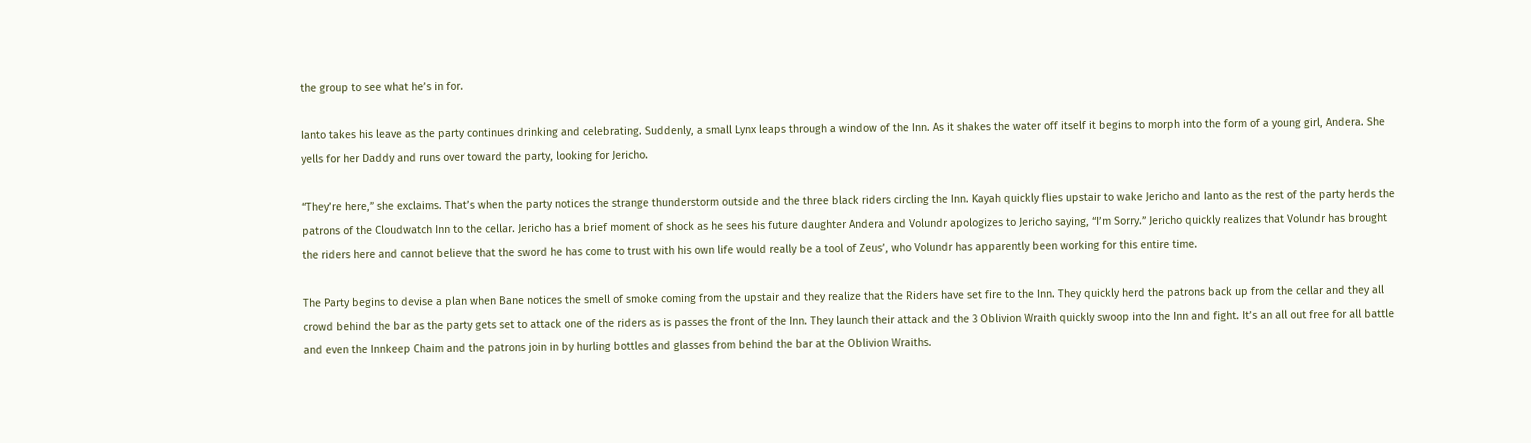the group to see what he’s in for.

Ianto takes his leave as the party continues drinking and celebrating. Suddenly, a small Lynx leaps through a window of the Inn. As it shakes the water off itself it begins to morph into the form of a young girl, Andera. She yells for her Daddy and runs over toward the party, looking for Jericho.

“They’re here,” she exclaims. That’s when the party notices the strange thunderstorm outside and the three black riders circling the Inn. Kayah quickly flies upstair to wake Jericho and Ianto as the rest of the party herds the patrons of the Cloudwatch Inn to the cellar. Jericho has a brief moment of shock as he sees his future daughter Andera and Volundr apologizes to Jericho saying, “I’m Sorry.” Jericho quickly realizes that Volundr has brought the riders here and cannot believe that the sword he has come to trust with his own life would really be a tool of Zeus’, who Volundr has apparently been working for this entire time.

The Party begins to devise a plan when Bane notices the smell of smoke coming from the upstair and they realize that the Riders have set fire to the Inn. They quickly herd the patrons back up from the cellar and they all crowd behind the bar as the party gets set to attack one of the riders as is passes the front of the Inn. They launch their attack and the 3 Oblivion Wraith quickly swoop into the Inn and fight. It’s an all out free for all battle and even the Innkeep Chaim and the patrons join in by hurling bottles and glasses from behind the bar at the Oblivion Wraiths.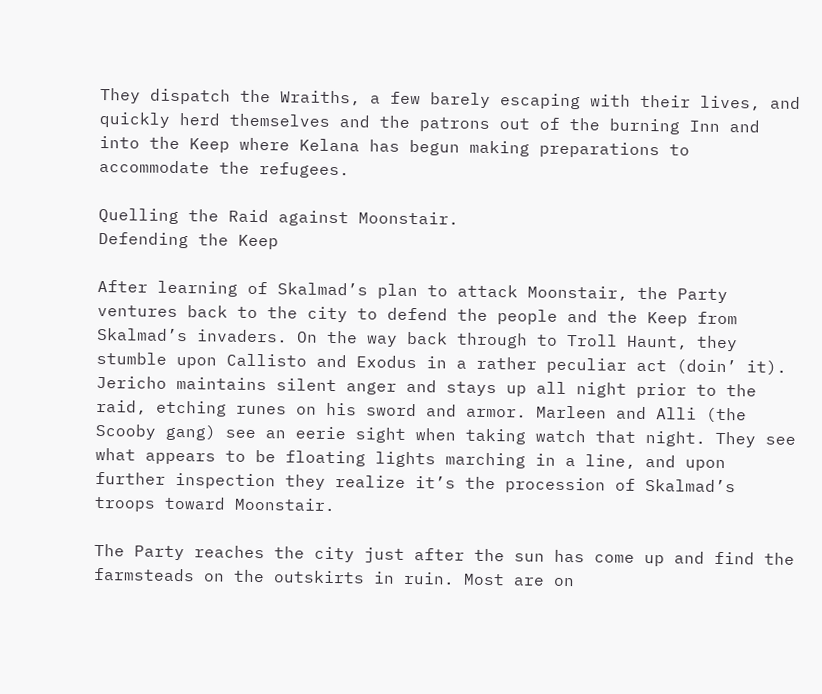They dispatch the Wraiths, a few barely escaping with their lives, and quickly herd themselves and the patrons out of the burning Inn and into the Keep where Kelana has begun making preparations to accommodate the refugees.

Quelling the Raid against Moonstair.
Defending the Keep

After learning of Skalmad’s plan to attack Moonstair, the Party ventures back to the city to defend the people and the Keep from Skalmad’s invaders. On the way back through to Troll Haunt, they stumble upon Callisto and Exodus in a rather peculiar act (doin’ it). Jericho maintains silent anger and stays up all night prior to the raid, etching runes on his sword and armor. Marleen and Alli (the Scooby gang) see an eerie sight when taking watch that night. They see what appears to be floating lights marching in a line, and upon further inspection they realize it’s the procession of Skalmad’s troops toward Moonstair.

The Party reaches the city just after the sun has come up and find the farmsteads on the outskirts in ruin. Most are on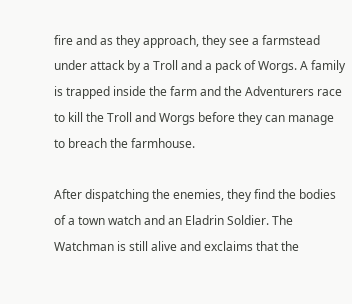fire and as they approach, they see a farmstead under attack by a Troll and a pack of Worgs. A family is trapped inside the farm and the Adventurers race to kill the Troll and Worgs before they can manage to breach the farmhouse.

After dispatching the enemies, they find the bodies of a town watch and an Eladrin Soldier. The Watchman is still alive and exclaims that the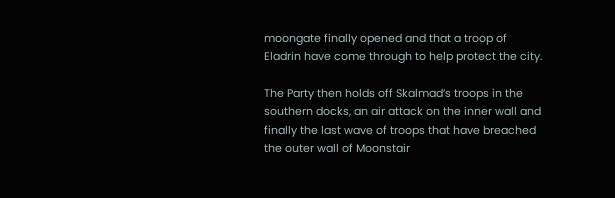moongate finally opened and that a troop of Eladrin have come through to help protect the city.

The Party then holds off Skalmad’s troops in the southern docks, an air attack on the inner wall and finally the last wave of troops that have breached the outer wall of Moonstair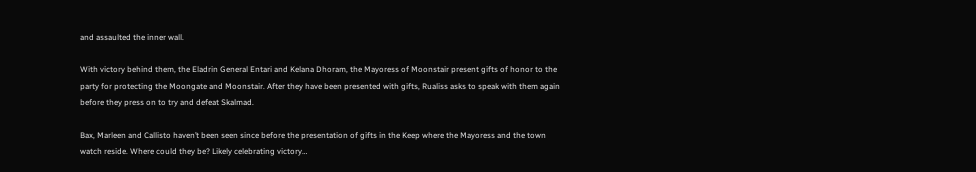and assaulted the inner wall.

With victory behind them, the Eladrin General Entari and Kelana Dhoram, the Mayoress of Moonstair present gifts of honor to the party for protecting the Moongate and Moonstair. After they have been presented with gifts, Rualiss asks to speak with them again before they press on to try and defeat Skalmad.

Bax, Marleen and Callisto haven’t been seen since before the presentation of gifts in the Keep where the Mayoress and the town watch reside. Where could they be? Likely celebrating victory…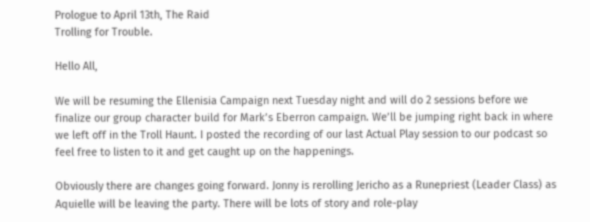Prologue to April 13th, The Raid
Trolling for Trouble.

Hello All,

We will be resuming the Ellenisia Campaign next Tuesday night and will do 2 sessions before we finalize our group character build for Mark’s Eberron campaign. We’ll be jumping right back in where we left off in the Troll Haunt. I posted the recording of our last Actual Play session to our podcast so feel free to listen to it and get caught up on the happenings.

Obviously there are changes going forward. Jonny is rerolling Jericho as a Runepriest (Leader Class) as Aquielle will be leaving the party. There will be lots of story and role-play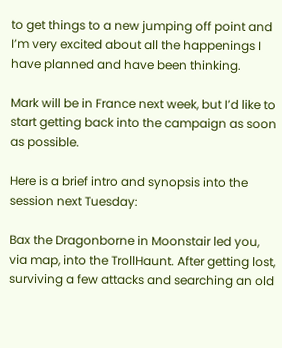to get things to a new jumping off point and I’m very excited about all the happenings I have planned and have been thinking.

Mark will be in France next week, but I’d like to start getting back into the campaign as soon as possible.

Here is a brief intro and synopsis into the session next Tuesday:

Bax the Dragonborne in Moonstair led you, via map, into the TrollHaunt. After getting lost, surviving a few attacks and searching an old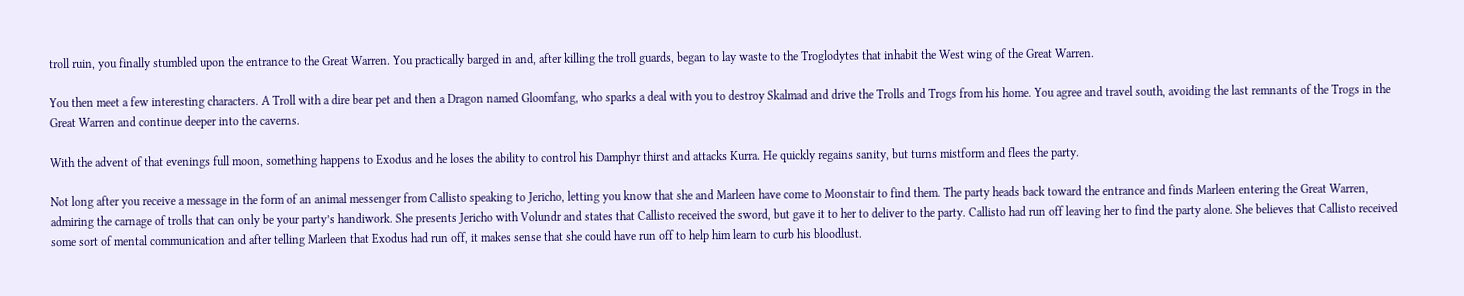troll ruin, you finally stumbled upon the entrance to the Great Warren. You practically barged in and, after killing the troll guards, began to lay waste to the Troglodytes that inhabit the West wing of the Great Warren.

You then meet a few interesting characters. A Troll with a dire bear pet and then a Dragon named Gloomfang, who sparks a deal with you to destroy Skalmad and drive the Trolls and Trogs from his home. You agree and travel south, avoiding the last remnants of the Trogs in the Great Warren and continue deeper into the caverns.

With the advent of that evenings full moon, something happens to Exodus and he loses the ability to control his Damphyr thirst and attacks Kurra. He quickly regains sanity, but turns mistform and flees the party.

Not long after you receive a message in the form of an animal messenger from Callisto speaking to Jericho, letting you know that she and Marleen have come to Moonstair to find them. The party heads back toward the entrance and finds Marleen entering the Great Warren, admiring the carnage of trolls that can only be your party’s handiwork. She presents Jericho with Volundr and states that Callisto received the sword, but gave it to her to deliver to the party. Callisto had run off leaving her to find the party alone. She believes that Callisto received some sort of mental communication and after telling Marleen that Exodus had run off, it makes sense that she could have run off to help him learn to curb his bloodlust.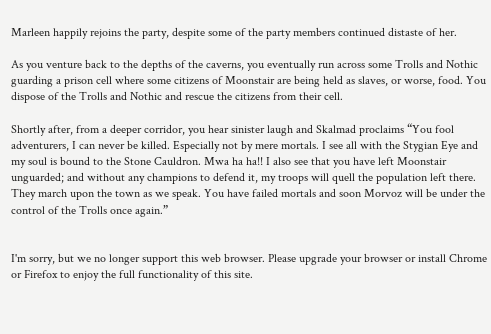Marleen happily rejoins the party, despite some of the party members continued distaste of her.

As you venture back to the depths of the caverns, you eventually run across some Trolls and Nothic guarding a prison cell where some citizens of Moonstair are being held as slaves, or worse, food. You dispose of the Trolls and Nothic and rescue the citizens from their cell.

Shortly after, from a deeper corridor, you hear sinister laugh and Skalmad proclaims “You fool adventurers, I can never be killed. Especially not by mere mortals. I see all with the Stygian Eye and my soul is bound to the Stone Cauldron. Mwa ha ha!! I also see that you have left Moonstair unguarded; and without any champions to defend it, my troops will quell the population left there. They march upon the town as we speak. You have failed mortals and soon Morvoz will be under the control of the Trolls once again.”


I'm sorry, but we no longer support this web browser. Please upgrade your browser or install Chrome or Firefox to enjoy the full functionality of this site.